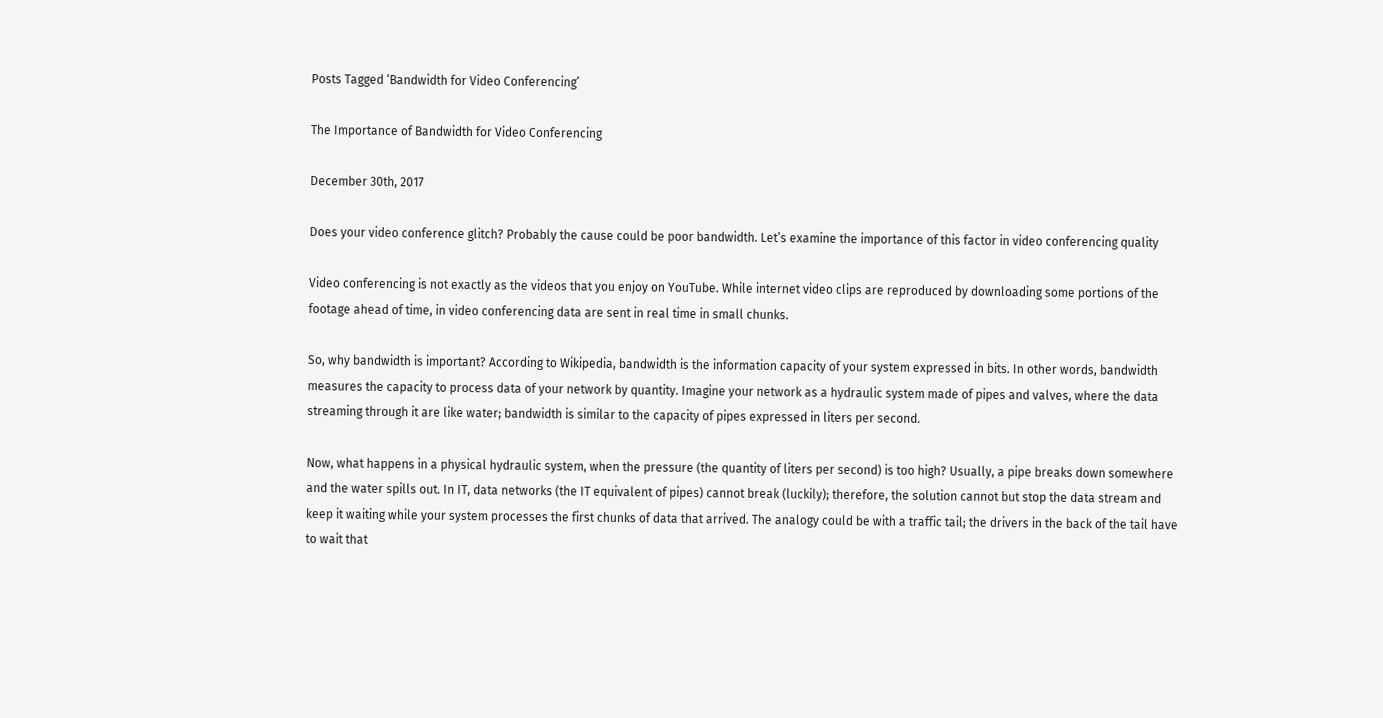Posts Tagged ‘Bandwidth for Video Conferencing’

The Importance of Bandwidth for Video Conferencing

December 30th, 2017

Does your video conference glitch? Probably the cause could be poor bandwidth. Let’s examine the importance of this factor in video conferencing quality

Video conferencing is not exactly as the videos that you enjoy on YouTube. While internet video clips are reproduced by downloading some portions of the footage ahead of time, in video conferencing data are sent in real time in small chunks.

So, why bandwidth is important? According to Wikipedia, bandwidth is the information capacity of your system expressed in bits. In other words, bandwidth measures the capacity to process data of your network by quantity. Imagine your network as a hydraulic system made of pipes and valves, where the data streaming through it are like water; bandwidth is similar to the capacity of pipes expressed in liters per second.

Now, what happens in a physical hydraulic system, when the pressure (the quantity of liters per second) is too high? Usually, a pipe breaks down somewhere and the water spills out. In IT, data networks (the IT equivalent of pipes) cannot break (luckily); therefore, the solution cannot but stop the data stream and keep it waiting while your system processes the first chunks of data that arrived. The analogy could be with a traffic tail; the drivers in the back of the tail have to wait that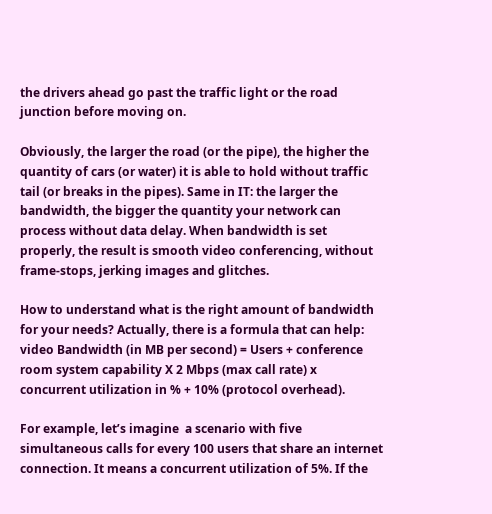the drivers ahead go past the traffic light or the road junction before moving on.

Obviously, the larger the road (or the pipe), the higher the quantity of cars (or water) it is able to hold without traffic tail (or breaks in the pipes). Same in IT: the larger the bandwidth, the bigger the quantity your network can process without data delay. When bandwidth is set properly, the result is smooth video conferencing, without frame-stops, jerking images and glitches.

How to understand what is the right amount of bandwidth for your needs? Actually, there is a formula that can help: video Bandwidth (in MB per second) = Users + conference room system capability X 2 Mbps (max call rate) x concurrent utilization in % + 10% (protocol overhead).

For example, let’s imagine  a scenario with five simultaneous calls for every 100 users that share an internet connection. It means a concurrent utilization of 5%. If the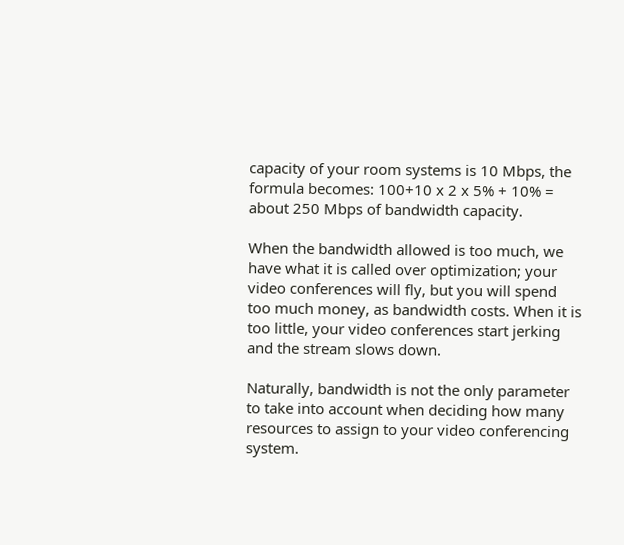capacity of your room systems is 10 Mbps, the formula becomes: 100+10 x 2 x 5% + 10% = about 250 Mbps of bandwidth capacity.

When the bandwidth allowed is too much, we have what it is called over optimization; your video conferences will fly, but you will spend too much money, as bandwidth costs. When it is too little, your video conferences start jerking and the stream slows down.

Naturally, bandwidth is not the only parameter to take into account when deciding how many resources to assign to your video conferencing system.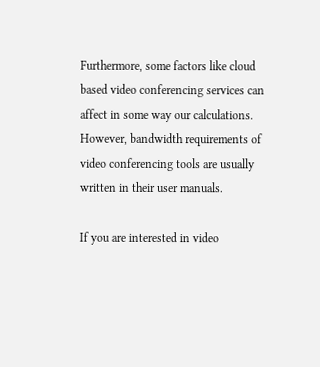Furthermore, some factors like cloud based video conferencing services can affect in some way our calculations. However, bandwidth requirements of video conferencing tools are usually written in their user manuals.

If you are interested in video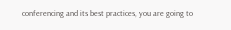conferencing and its best practices, you are going to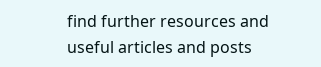find further resources and useful articles and posts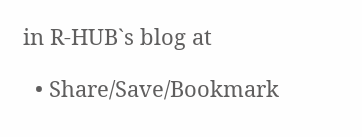in R-HUB`s blog at

  • Share/Save/Bookmark